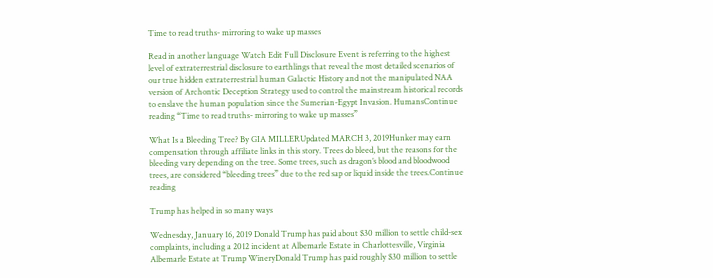Time to read truths- mirroring to wake up masses

Read in another language Watch Edit Full Disclosure Event is referring to the highest level of extraterrestrial disclosure to earthlings that reveal the most detailed scenarios of our true hidden extraterrestrial human Galactic History and not the manipulated NAA version of Archontic Deception Strategy used to control the mainstream historical records to enslave the human population since the Sumerian-Egypt Invasion. HumansContinue reading “Time to read truths- mirroring to wake up masses”

What Is a Bleeding Tree? By GIA MILLERUpdated MARCH 3, 2019Hunker may earn compensation through affiliate links in this story. Trees do bleed, but the reasons for the bleeding vary depending on the tree. Some trees, such as dragon’s blood and bloodwood trees, are considered “bleeding trees” due to the red sap or liquid inside the trees.Continue reading

Trump has helped in so many ways

Wednesday, January 16, 2019 Donald Trump has paid about $30 million to settle child-sex complaints, including a 2012 incident at Albemarle Estate in Charlottesville, Virginia Albemarle Estate at Trump WineryDonald Trump has paid roughly $30 million to settle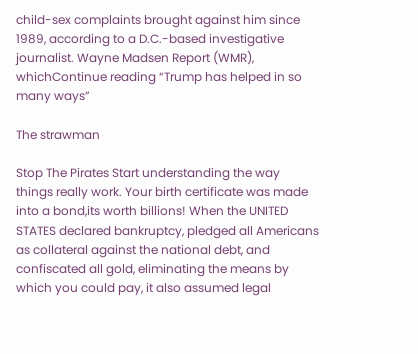child-sex complaints brought against him since 1989, according to a D.C.-based investigative journalist. Wayne Madsen Report (WMR), whichContinue reading “Trump has helped in so many ways”

The strawman

Stop The Pirates Start understanding the way things really work. Your birth certificate was made into a bond,its worth billions! When the UNITED STATES declared bankruptcy, pledged all Americans as collateral against the national debt, and confiscated all gold, eliminating the means by which you could pay, it also assumed legal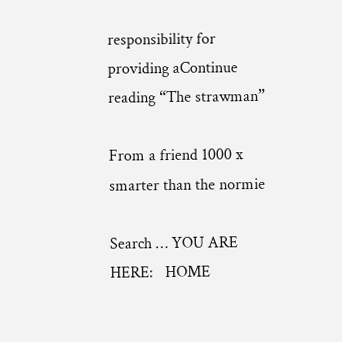responsibility for providing aContinue reading “The strawman”

From a friend 1000 x smarter than the normie

Search … YOU ARE HERE:   HOME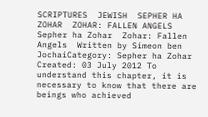SCRIPTURES  JEWISH  SEPHER HA ZOHAR  ZOHAR: FALLEN ANGELS Sepher ha Zohar  Zohar: Fallen Angels  Written by Simeon ben JochaiCategory: Sepher ha Zohar Created: 03 July 2012 To understand this chapter, it is necessary to know that there are beings who achieved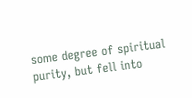some degree of spiritual purity, but fell into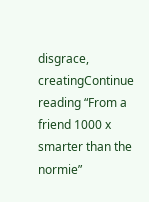disgrace, creatingContinue reading “From a friend 1000 x smarter than the normie”